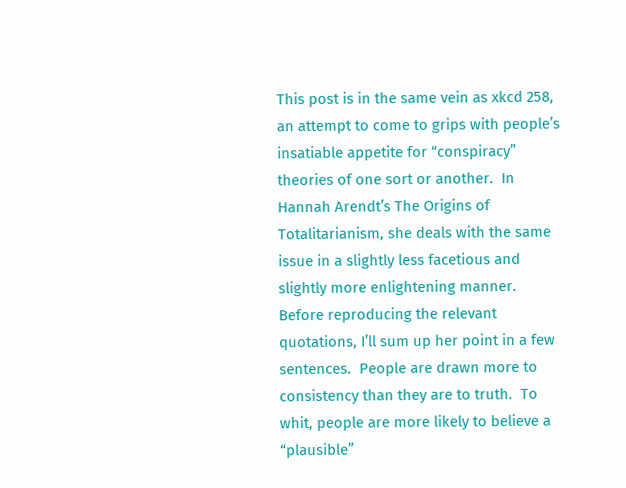This post is in the same vein as xkcd 258, an attempt to come to grips with people’s insatiable appetite for “conspiracy” theories of one sort or another.  In Hannah Arendt’s The Origins of Totalitarianism, she deals with the same issue in a slightly less facetious and slightly more enlightening manner.  Before reproducing the relevant quotations, I’ll sum up her point in a few sentences.  People are drawn more to consistency than they are to truth.  To whit, people are more likely to believe a “plausible”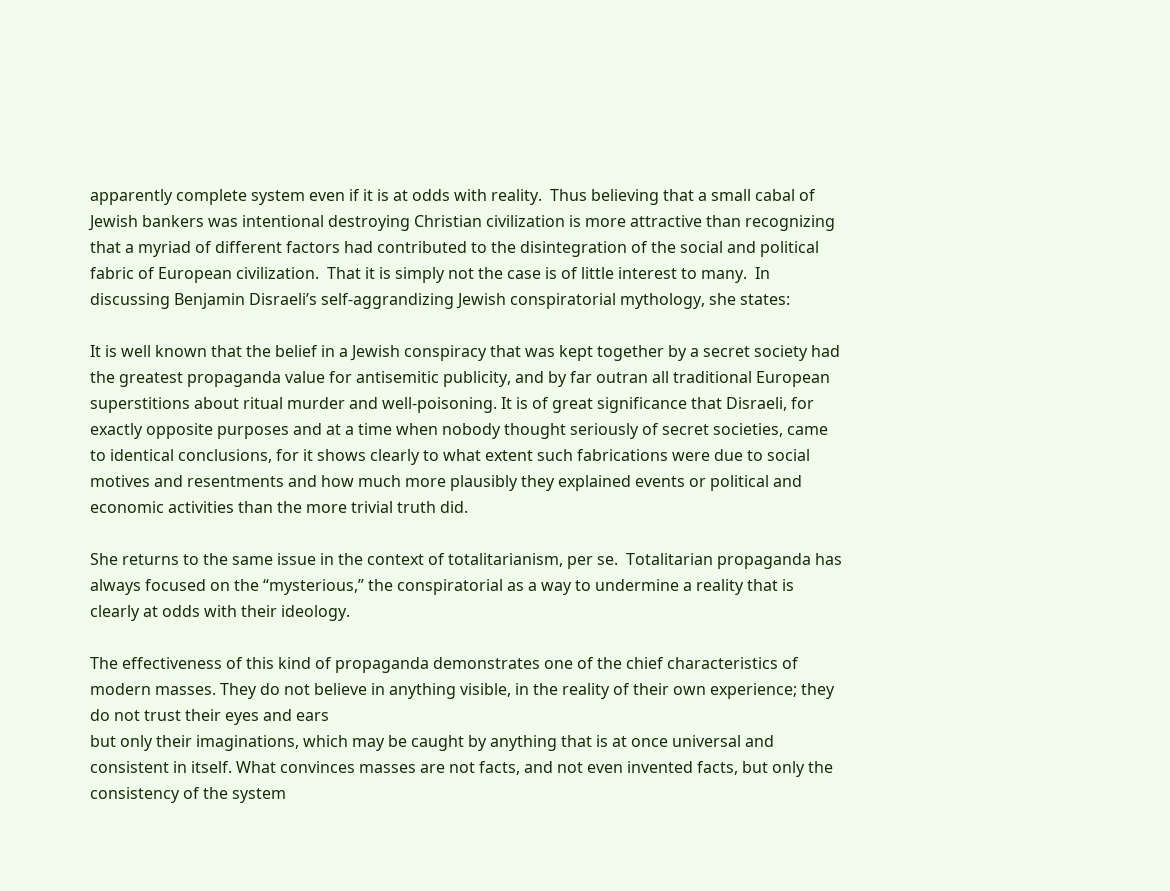apparently complete system even if it is at odds with reality.  Thus believing that a small cabal of Jewish bankers was intentional destroying Christian civilization is more attractive than recognizing that a myriad of different factors had contributed to the disintegration of the social and political fabric of European civilization.  That it is simply not the case is of little interest to many.  In discussing Benjamin Disraeli’s self-aggrandizing Jewish conspiratorial mythology, she states:

It is well known that the belief in a Jewish conspiracy that was kept together by a secret society had the greatest propaganda value for antisemitic publicity, and by far outran all traditional European superstitions about ritual murder and well-poisoning. It is of great significance that Disraeli, for exactly opposite purposes and at a time when nobody thought seriously of secret societies, came to identical conclusions, for it shows clearly to what extent such fabrications were due to social motives and resentments and how much more plausibly they explained events or political and economic activities than the more trivial truth did.

She returns to the same issue in the context of totalitarianism, per se.  Totalitarian propaganda has always focused on the “mysterious,” the conspiratorial as a way to undermine a reality that is clearly at odds with their ideology.

The effectiveness of this kind of propaganda demonstrates one of the chief characteristics of modern masses. They do not believe in anything visible, in the reality of their own experience; they do not trust their eyes and ears
but only their imaginations, which may be caught by anything that is at once universal and consistent in itself. What convinces masses are not facts, and not even invented facts, but only the consistency of the system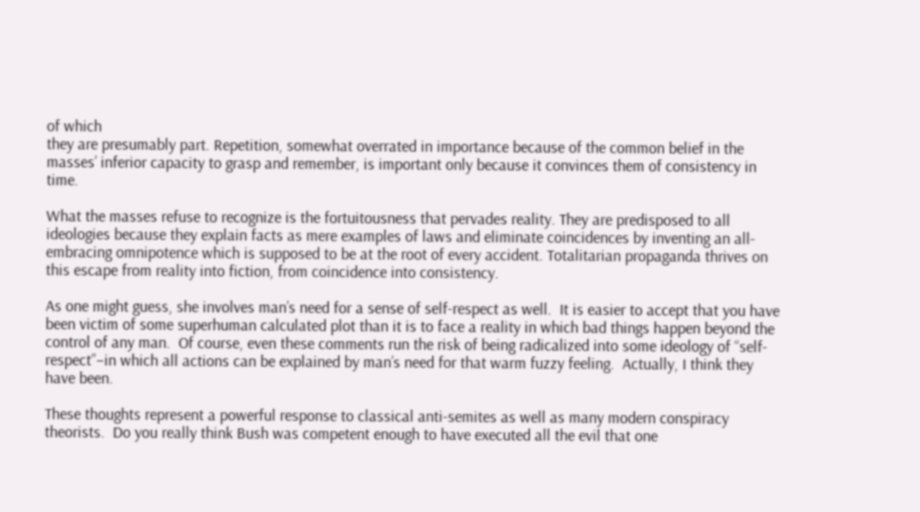of which
they are presumably part. Repetition, somewhat overrated in importance because of the common belief in the masses’ inferior capacity to grasp and remember, is important only because it convinces them of consistency in time.

What the masses refuse to recognize is the fortuitousness that pervades reality. They are predisposed to all ideologies because they explain facts as mere examples of laws and eliminate coincidences by inventing an all-embracing omnipotence which is supposed to be at the root of every accident. Totalitarian propaganda thrives on this escape from reality into fiction, from coincidence into consistency.

As one might guess, she involves man’s need for a sense of self-respect as well.  It is easier to accept that you have been victim of some superhuman calculated plot than it is to face a reality in which bad things happen beyond the control of any man.  Of course, even these comments run the risk of being radicalized into some ideology of “self-respect”–in which all actions can be explained by man’s need for that warm fuzzy feeling.  Actually, I think they have been.

These thoughts represent a powerful response to classical anti-semites as well as many modern conspiracy theorists.  Do you really think Bush was competent enough to have executed all the evil that one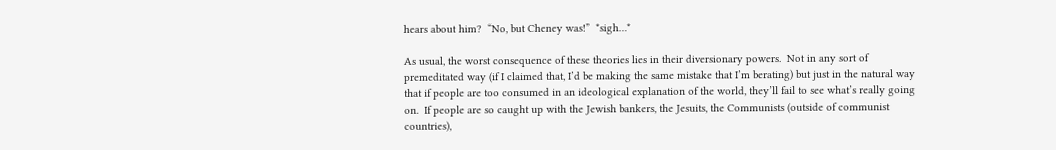hears about him?  “No, but Cheney was!”  *sigh…*

As usual, the worst consequence of these theories lies in their diversionary powers.  Not in any sort of premeditated way (if I claimed that, I’d be making the same mistake that I’m berating) but just in the natural way that if people are too consumed in an ideological explanation of the world, they’ll fail to see what’s really going on.  If people are so caught up with the Jewish bankers, the Jesuits, the Communists (outside of communist countries),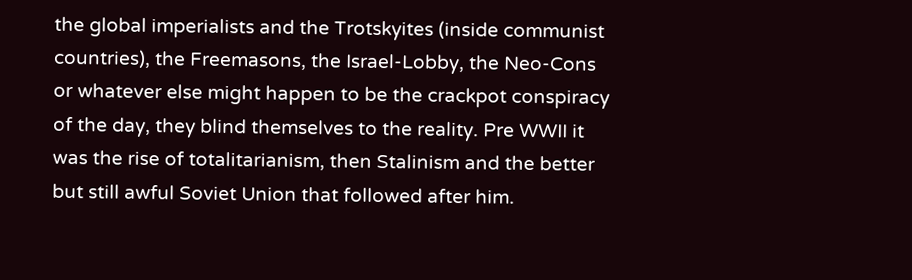the global imperialists and the Trotskyites (inside communist countries), the Freemasons, the Israel-Lobby, the Neo-Cons or whatever else might happen to be the crackpot conspiracy of the day, they blind themselves to the reality. Pre WWII it was the rise of totalitarianism, then Stalinism and the better but still awful Soviet Union that followed after him.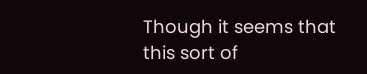Though it seems that this sort of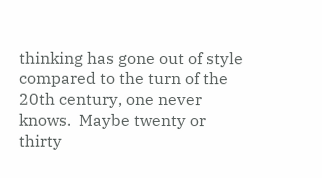thinking has gone out of style compared to the turn of the 20th century, one never knows.  Maybe twenty or thirty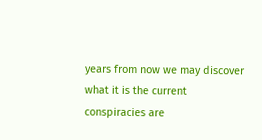years from now we may discover what it is the current conspiracies are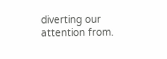diverting our attention from.